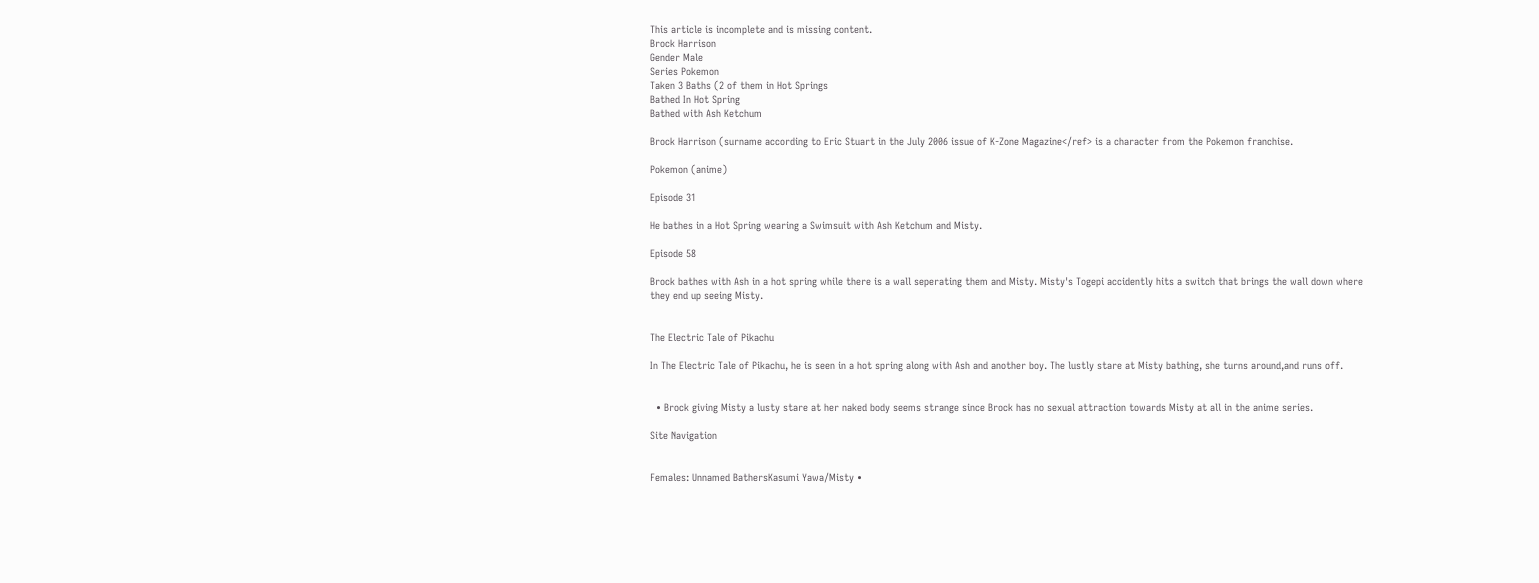This article is incomplete and is missing content.
Brock Harrison
Gender Male
Series Pokemon
Taken 3 Baths (2 of them in Hot Springs
Bathed In Hot Spring
Bathed with Ash Ketchum

Brock Harrison (surname according to Eric Stuart in the July 2006 issue of K-Zone Magazine</ref> is a character from the Pokemon franchise.

Pokemon (anime)

Episode 31

He bathes in a Hot Spring wearing a Swimsuit with Ash Ketchum and Misty.

Episode 58

Brock bathes with Ash in a hot spring while there is a wall seperating them and Misty. Misty's Togepi accidently hits a switch that brings the wall down where they end up seeing Misty.


The Electric Tale of Pikachu

In The Electric Tale of Pikachu, he is seen in a hot spring along with Ash and another boy. The lustly stare at Misty bathing, she turns around,and runs off.


  • Brock giving Misty a lusty stare at her naked body seems strange since Brock has no sexual attraction towards Misty at all in the anime series.

Site Navigation


Females: Unnamed BathersKasumi Yawa/Misty •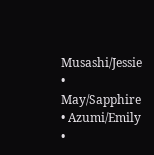Musashi/Jessie • May/Sapphire • Azumi/Emily •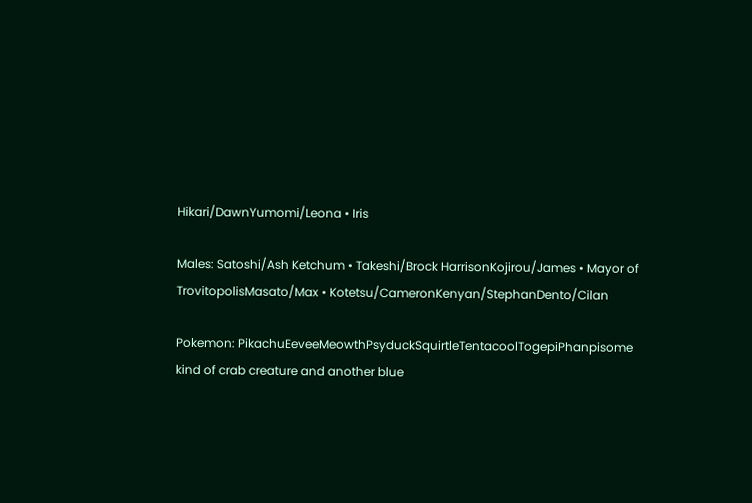Hikari/DawnYumomi/Leona • Iris

Males: Satoshi/Ash Ketchum • Takeshi/Brock HarrisonKojirou/James • Mayor of TrovitopolisMasato/Max • Kotetsu/CameronKenyan/StephanDento/Cilan

Pokemon: PikachuEeveeMeowthPsyduckSquirtleTentacoolTogepiPhanpisome kind of crab creature and another blue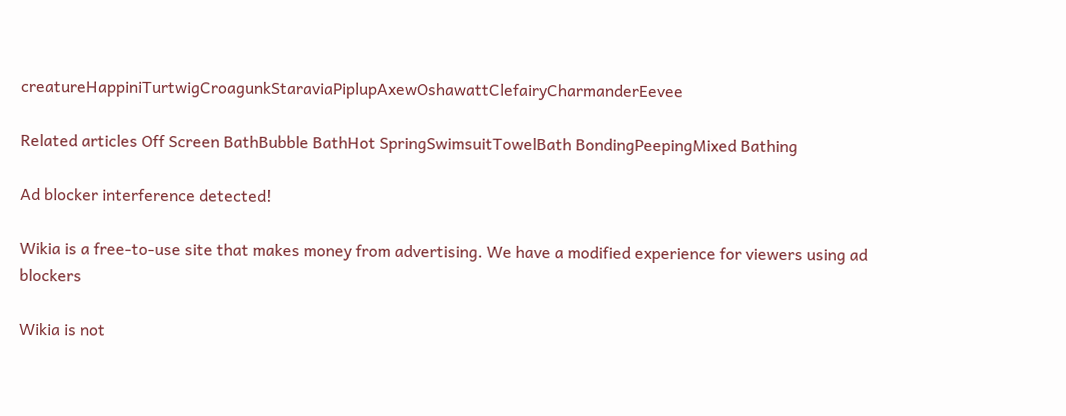creatureHappiniTurtwigCroagunkStaraviaPiplupAxewOshawattClefairyCharmanderEevee

Related articles Off Screen BathBubble BathHot SpringSwimsuitTowelBath BondingPeepingMixed Bathing

Ad blocker interference detected!

Wikia is a free-to-use site that makes money from advertising. We have a modified experience for viewers using ad blockers

Wikia is not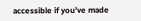accessible if you’ve made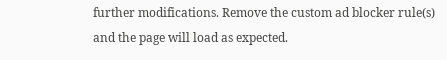further modifications. Remove the custom ad blocker rule(s) and the page will load as expected.